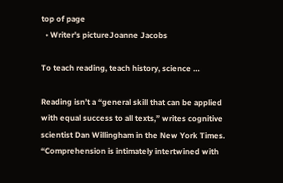top of page
  • Writer's pictureJoanne Jacobs

To teach reading, teach history, science …

Reading isn’t a “general skill that can be applied with equal success to all texts,” writes cognitive scientist Dan Willingham in the New York Times. “Comprehension is intimately intertwined with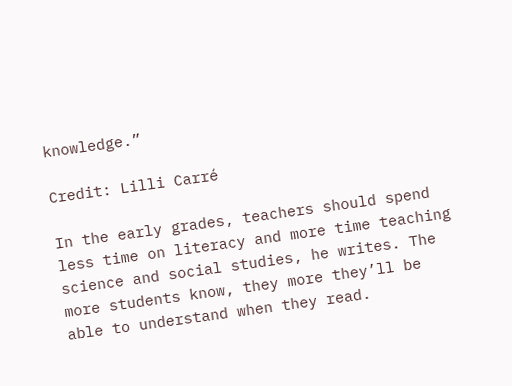knowledge.”

Credit: Lilli Carré

In the early grades, teachers should spend less time on literacy and more time teaching science and social studies, he writes. The more students know, they more they’ll be able to understand when they read.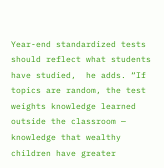Year-end standardized tests should reflect what students have studied,  he adds. “If topics are random, the test weights knowledge learned outside the classroom — knowledge that wealthy children have greater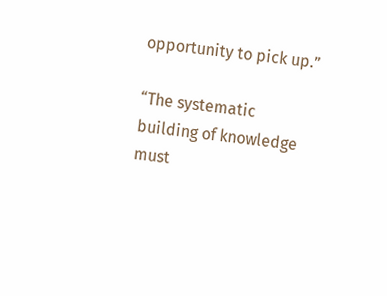opportunity to pick up.”

“The systematic building of knowledge must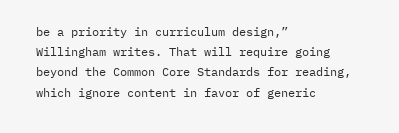be a priority in curriculum design,” Willingham writes. That will require going beyond the Common Core Standards for reading, which ignore content in favor of generic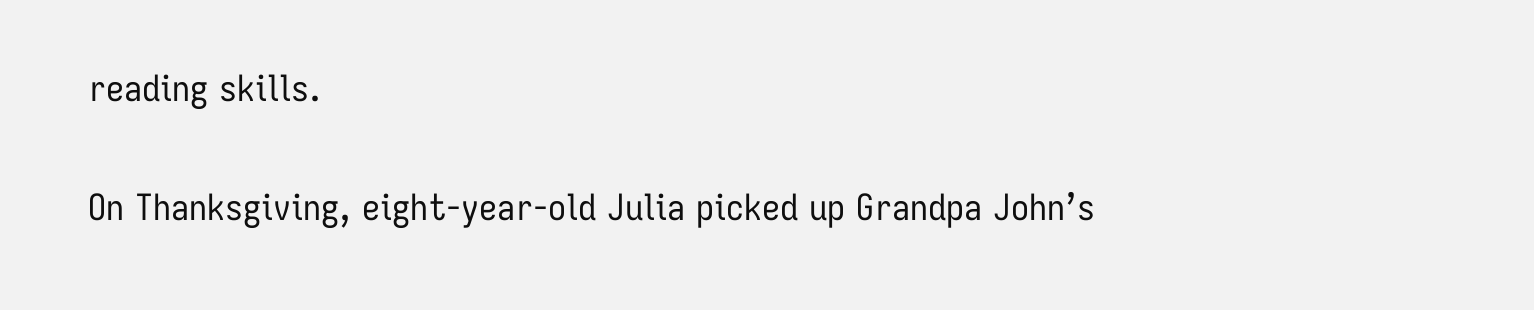reading skills.

On Thanksgiving, eight-year-old Julia picked up Grandpa John’s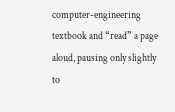computer-engineering textbook and “read” a page aloud, pausing only slightly to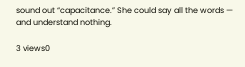sound out “capacitance.” She could say all the words — and understand nothing.

3 views0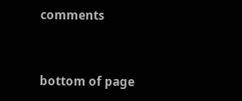comments


bottom of page